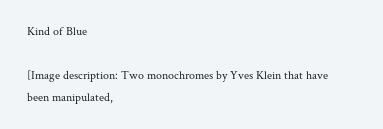Kind of Blue

[Image description: Two monochromes by Yves Klein that have been manipulated,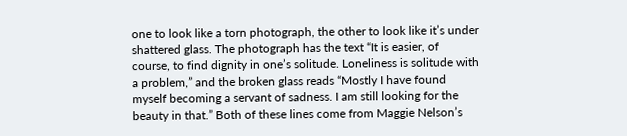one to look like a torn photograph, the other to look like it’s under shattered glass. The photograph has the text “It is easier, of course, to find dignity in one’s solitude. Loneliness is solitude with a problem,” and the broken glass reads “Mostly I have found myself becoming a servant of sadness. I am still looking for the beauty in that.” Both of these lines come from Maggie Nelson’s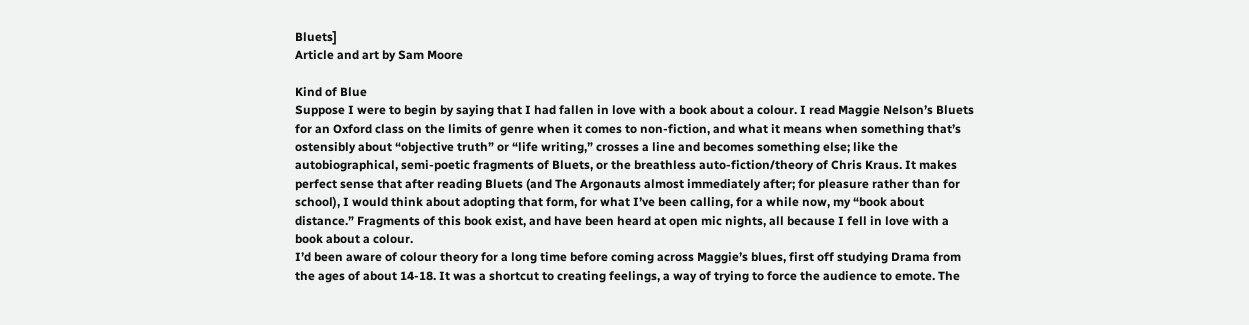Bluets]
Article and art by Sam Moore

Kind of Blue
Suppose I were to begin by saying that I had fallen in love with a book about a colour. I read Maggie Nelson’s Bluets for an Oxford class on the limits of genre when it comes to non-fiction, and what it means when something that’s ostensibly about “objective truth” or “life writing,” crosses a line and becomes something else; like the autobiographical, semi-poetic fragments of Bluets, or the breathless auto-fiction/theory of Chris Kraus. It makes perfect sense that after reading Bluets (and The Argonauts almost immediately after; for pleasure rather than for school), I would think about adopting that form, for what I’ve been calling, for a while now, my “book about distance.” Fragments of this book exist, and have been heard at open mic nights, all because I fell in love with a book about a colour.
I’d been aware of colour theory for a long time before coming across Maggie’s blues, first off studying Drama from the ages of about 14-18. It was a shortcut to creating feelings, a way of trying to force the audience to emote. The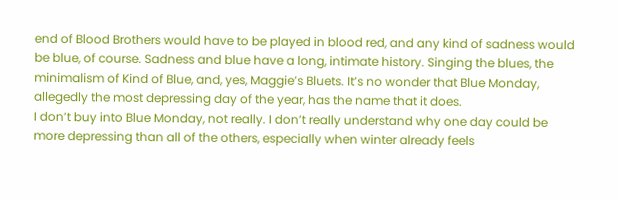end of Blood Brothers would have to be played in blood red, and any kind of sadness would be blue, of course. Sadness and blue have a long, intimate history. Singing the blues, the minimalism of Kind of Blue, and, yes, Maggie’s Bluets. It’s no wonder that Blue Monday, allegedly the most depressing day of the year, has the name that it does.
I don’t buy into Blue Monday, not really. I don’t really understand why one day could be more depressing than all of the others, especially when winter already feels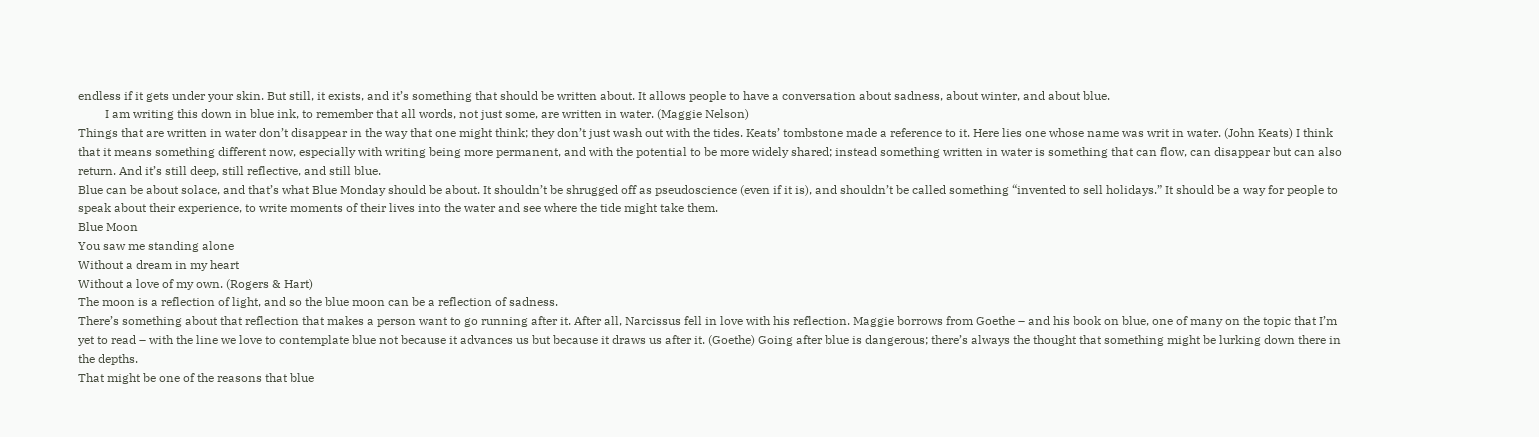endless if it gets under your skin. But still, it exists, and it’s something that should be written about. It allows people to have a conversation about sadness, about winter, and about blue.
         I am writing this down in blue ink, to remember that all words, not just some, are written in water. (Maggie Nelson)
Things that are written in water don’t disappear in the way that one might think; they don’t just wash out with the tides. Keats’ tombstone made a reference to it. Here lies one whose name was writ in water. (John Keats) I think that it means something different now, especially with writing being more permanent, and with the potential to be more widely shared; instead something written in water is something that can flow, can disappear but can also return. And it’s still deep, still reflective, and still blue.
Blue can be about solace, and that’s what Blue Monday should be about. It shouldn’t be shrugged off as pseudoscience (even if it is), and shouldn’t be called something “invented to sell holidays.” It should be a way for people to speak about their experience, to write moments of their lives into the water and see where the tide might take them.
Blue Moon
You saw me standing alone
Without a dream in my heart
Without a love of my own. (Rogers & Hart)
The moon is a reflection of light, and so the blue moon can be a reflection of sadness.
There’s something about that reflection that makes a person want to go running after it. After all, Narcissus fell in love with his reflection. Maggie borrows from Goethe – and his book on blue, one of many on the topic that I’m yet to read – with the line we love to contemplate blue not because it advances us but because it draws us after it. (Goethe) Going after blue is dangerous; there’s always the thought that something might be lurking down there in the depths.
That might be one of the reasons that blue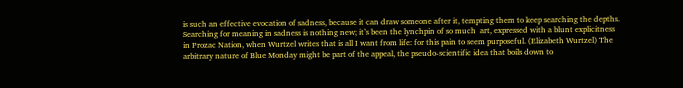is such an effective evocation of sadness, because it can draw someone after it, tempting them to keep searching the depths. Searching for meaning in sadness is nothing new; it’s been the lynchpin of so much  art, expressed with a blunt explicitness in Prozac Nation, when Wurtzel writes that is all I want from life: for this pain to seem purposeful. (Elizabeth Wurtzel) The arbitrary nature of Blue Monday might be part of the appeal, the pseudo-scientific idea that boils down to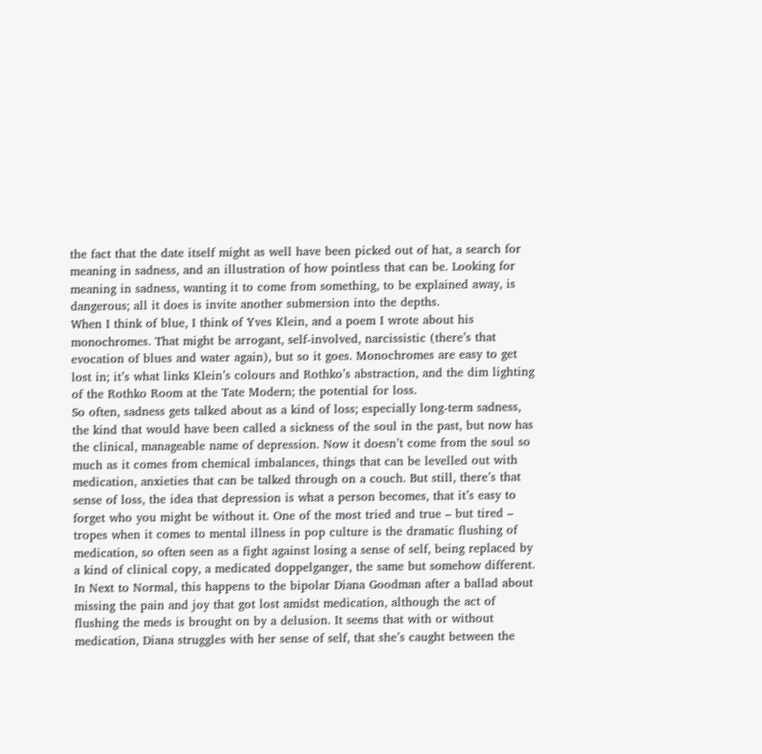the fact that the date itself might as well have been picked out of hat, a search for meaning in sadness, and an illustration of how pointless that can be. Looking for meaning in sadness, wanting it to come from something, to be explained away, is dangerous; all it does is invite another submersion into the depths.
When I think of blue, I think of Yves Klein, and a poem I wrote about his monochromes. That might be arrogant, self-involved, narcissistic (there’s that evocation of blues and water again), but so it goes. Monochromes are easy to get lost in; it’s what links Klein’s colours and Rothko’s abstraction, and the dim lighting of the Rothko Room at the Tate Modern; the potential for loss.
So often, sadness gets talked about as a kind of loss; especially long-term sadness, the kind that would have been called a sickness of the soul in the past, but now has the clinical, manageable name of depression. Now it doesn’t come from the soul so much as it comes from chemical imbalances, things that can be levelled out with medication, anxieties that can be talked through on a couch. But still, there’s that sense of loss, the idea that depression is what a person becomes, that it’s easy to forget who you might be without it. One of the most tried and true – but tired – tropes when it comes to mental illness in pop culture is the dramatic flushing of medication, so often seen as a fight against losing a sense of self, being replaced by a kind of clinical copy, a medicated doppelganger, the same but somehow different. In Next to Normal, this happens to the bipolar Diana Goodman after a ballad about missing the pain and joy that got lost amidst medication, although the act of flushing the meds is brought on by a delusion. It seems that with or without medication, Diana struggles with her sense of self, that she’s caught between the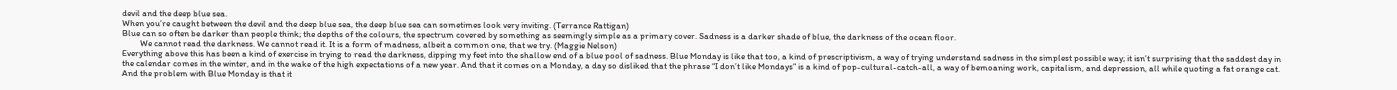devil and the deep blue sea.
When you’re caught between the devil and the deep blue sea, the deep blue sea can sometimes look very inviting. (Terrance Rattigan)
Blue can so often be darker than people think; the depths of the colours, the spectrum covered by something as seemingly simple as a primary cover. Sadness is a darker shade of blue, the darkness of the ocean floor.
         We cannot read the darkness. We cannot read it. It is a form of madness, albeit a common one, that we try. (Maggie Nelson)
Everything above this has been a kind of exercise in trying to read the darkness, dipping my feet into the shallow end of a blue pool of sadness. Blue Monday is like that too, a kind of prescriptivism, a way of trying understand sadness in the simplest possible way; it isn’t surprising that the saddest day in the calendar comes in the winter, and in the wake of the high expectations of a new year. And that it comes on a Monday, a day so disliked that the phrase “I don’t like Mondays” is a kind of pop-cultural-catch-all, a way of bemoaning work, capitalism, and depression, all while quoting a fat orange cat. And the problem with Blue Monday is that it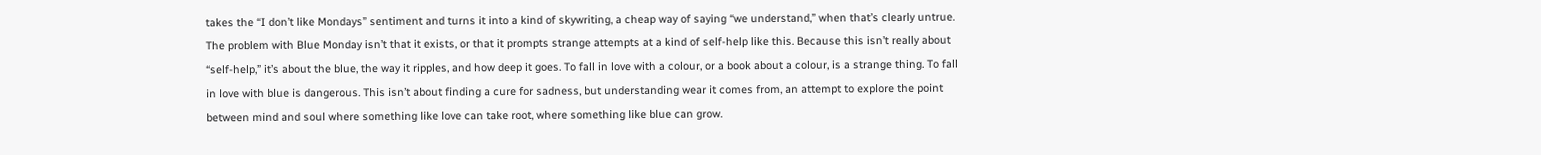takes the “I don’t like Mondays” sentiment and turns it into a kind of skywriting, a cheap way of saying “we understand,” when that’s clearly untrue. The problem with Blue Monday isn’t that it exists, or that it prompts strange attempts at a kind of self-help like this. Because this isn’t really about “self-help,” it’s about the blue, the way it ripples, and how deep it goes. To fall in love with a colour, or a book about a colour, is a strange thing. To fall in love with blue is dangerous. This isn’t about finding a cure for sadness, but understanding wear it comes from, an attempt to explore the point between mind and soul where something like love can take root, where something like blue can grow.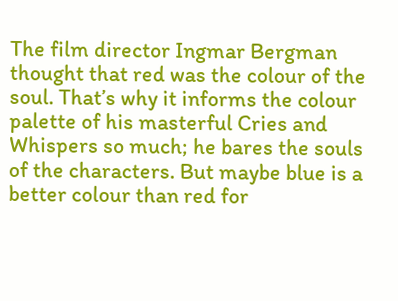The film director Ingmar Bergman thought that red was the colour of the soul. That’s why it informs the colour palette of his masterful Cries and Whispers so much; he bares the souls of the characters. But maybe blue is a better colour than red for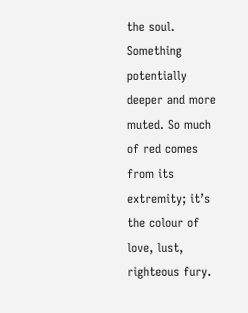the soul. Something potentially deeper and more muted. So much of red comes from its extremity; it’s the colour of love, lust, righteous fury.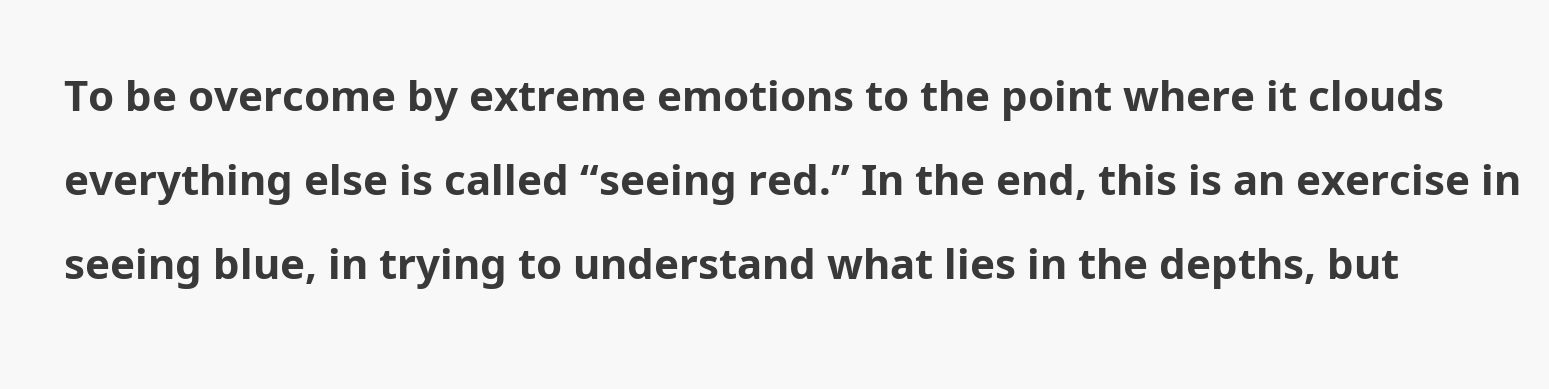To be overcome by extreme emotions to the point where it clouds everything else is called “seeing red.” In the end, this is an exercise in seeing blue, in trying to understand what lies in the depths, but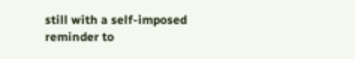still with a self-imposed reminder to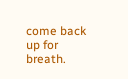come back up for breath.